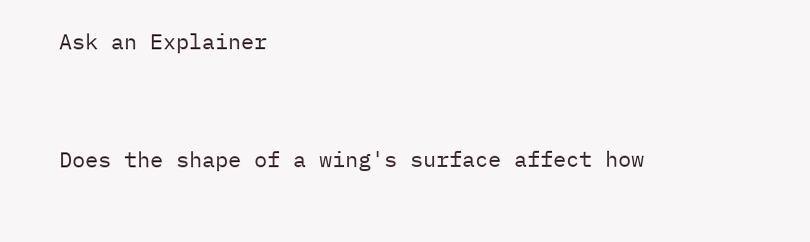Ask an Explainer


Does the shape of a wing's surface affect how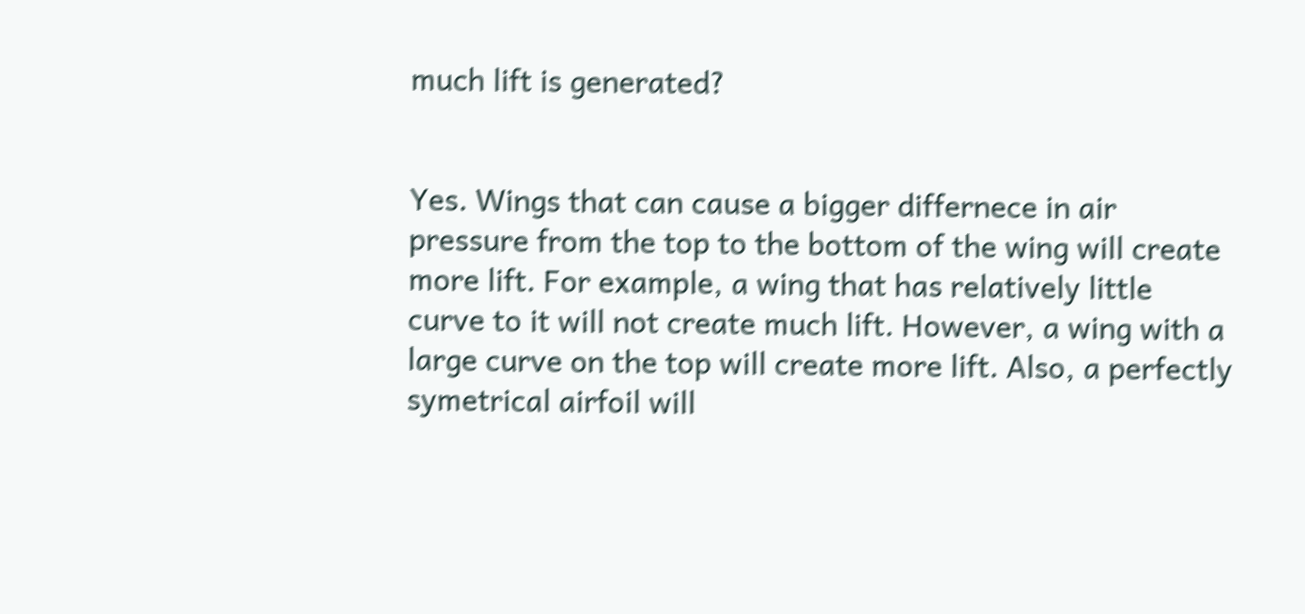much lift is generated?


Yes. Wings that can cause a bigger differnece in air pressure from the top to the bottom of the wing will create more lift. For example, a wing that has relatively little curve to it will not create much lift. However, a wing with a large curve on the top will create more lift. Also, a perfectly symetrical airfoil will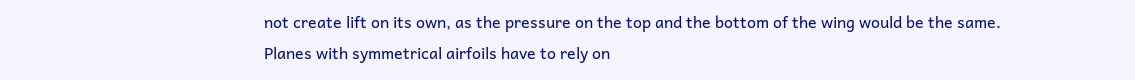not create lift on its own, as the pressure on the top and the bottom of the wing would be the same. Planes with symmetrical airfoils have to rely on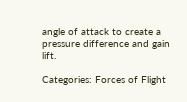angle of attack to create a pressure difference and gain lift.

Categories: Forces of Flight